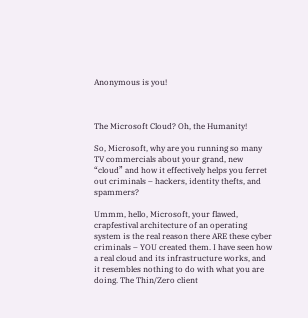Anonymous is you!



The Microsoft Cloud? Oh, the Humanity!

So, Microsoft, why are you running so many TV commercials about your grand, new “cloud” and how it effectively helps you ferret out criminals – hackers, identity thefts, and spammers?

Ummm, hello, Microsoft, your flawed, crapfestival architecture of an operating system is the real reason there ARE these cyber criminals – YOU created them. I have seen how a real cloud and its infrastructure works, and it resembles nothing to do with what you are doing. The Thin/Zero client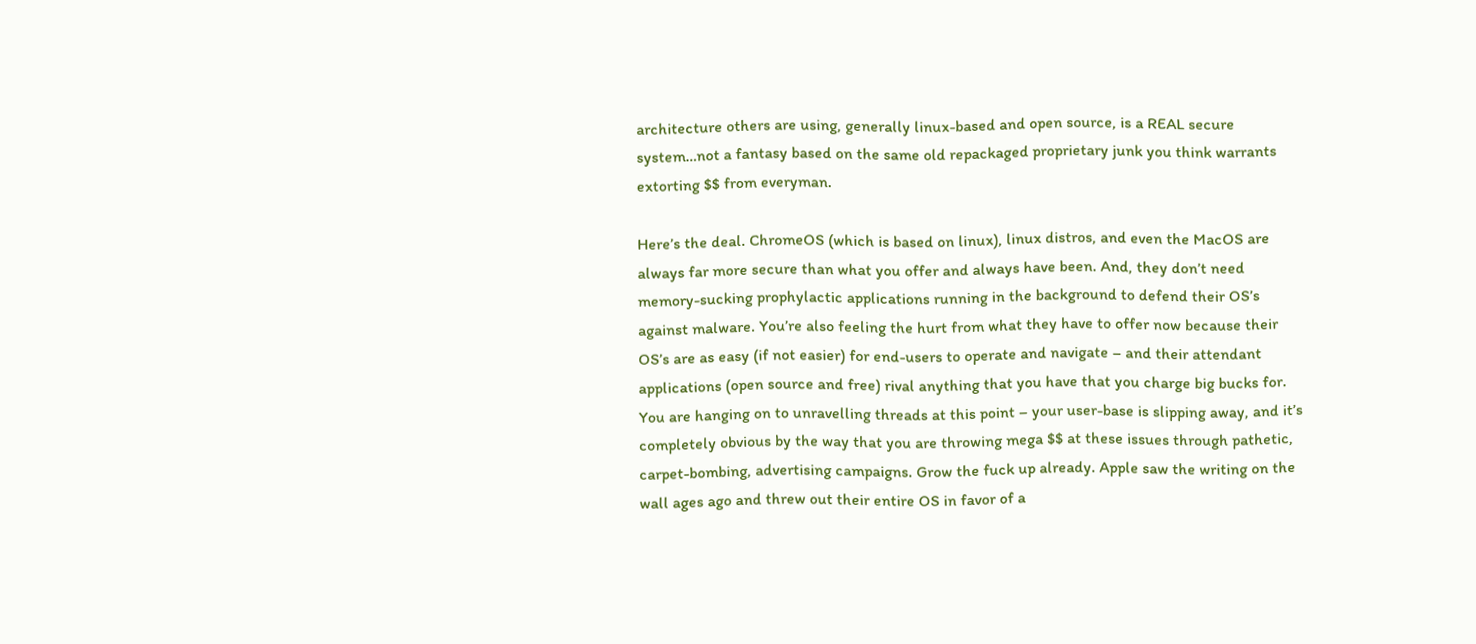architecture others are using, generally linux-based and open source, is a REAL secure system…not a fantasy based on the same old repackaged proprietary junk you think warrants extorting $$ from everyman.

Here’s the deal. ChromeOS (which is based on linux), linux distros, and even the MacOS are always far more secure than what you offer and always have been. And, they don’t need memory-sucking prophylactic applications running in the background to defend their OS’s against malware. You’re also feeling the hurt from what they have to offer now because their OS’s are as easy (if not easier) for end-users to operate and navigate – and their attendant applications (open source and free) rival anything that you have that you charge big bucks for. You are hanging on to unravelling threads at this point – your user-base is slipping away, and it’s completely obvious by the way that you are throwing mega $$ at these issues through pathetic, carpet-bombing, advertising campaigns. Grow the fuck up already. Apple saw the writing on the wall ages ago and threw out their entire OS in favor of a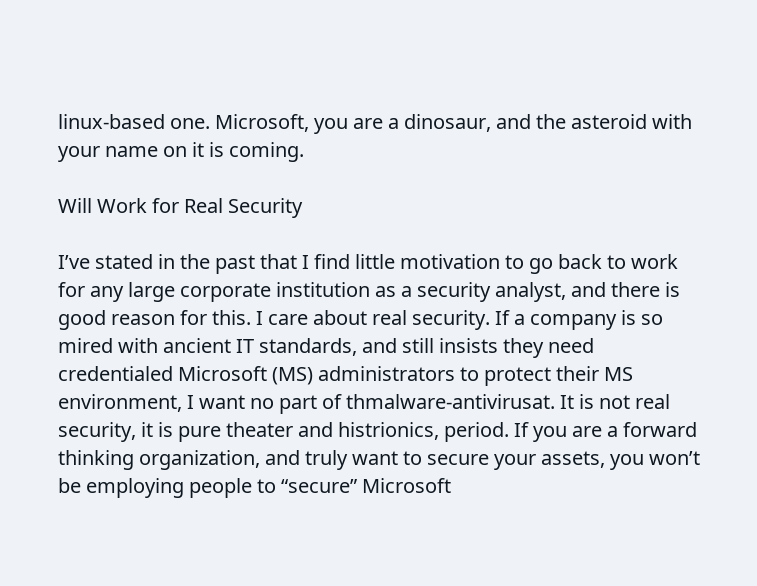linux-based one. Microsoft, you are a dinosaur, and the asteroid with your name on it is coming.

Will Work for Real Security

I’ve stated in the past that I find little motivation to go back to work for any large corporate institution as a security analyst, and there is good reason for this. I care about real security. If a company is so mired with ancient IT standards, and still insists they need credentialed Microsoft (MS) administrators to protect their MS environment, I want no part of thmalware-antivirusat. It is not real security, it is pure theater and histrionics, period. If you are a forward thinking organization, and truly want to secure your assets, you won’t be employing people to “secure” Microsoft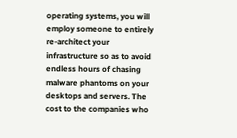operating systems, you will employ someone to entirely re-architect your infrastructure so as to avoid endless hours of chasing malware phantoms on your desktops and servers. The cost to the companies who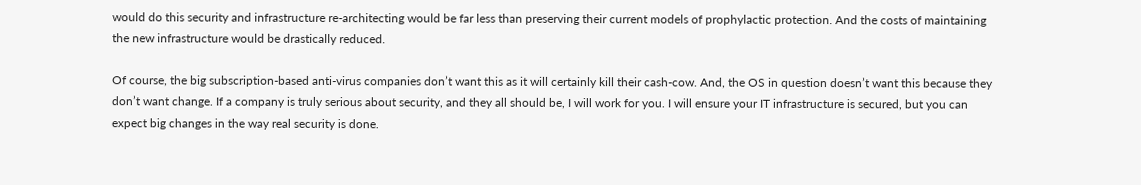would do this security and infrastructure re-architecting would be far less than preserving their current models of prophylactic protection. And the costs of maintaining the new infrastructure would be drastically reduced.

Of course, the big subscription-based anti-virus companies don’t want this as it will certainly kill their cash-cow. And, the OS in question doesn’t want this because they don’t want change. If a company is truly serious about security, and they all should be, I will work for you. I will ensure your IT infrastructure is secured, but you can expect big changes in the way real security is done.